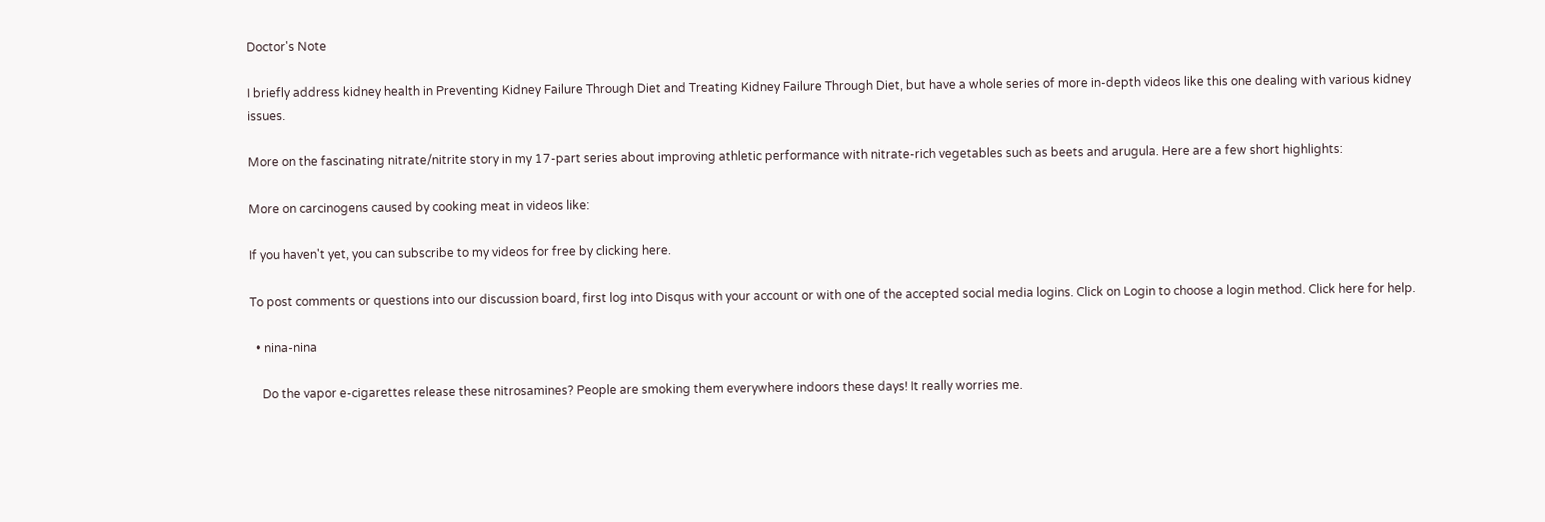Doctor's Note

I briefly address kidney health in Preventing Kidney Failure Through Diet and Treating Kidney Failure Through Diet, but have a whole series of more in-depth videos like this one dealing with various kidney issues.

More on the fascinating nitrate/nitrite story in my 17-part series about improving athletic performance with nitrate-rich vegetables such as beets and arugula. Here are a few short highlights:

More on carcinogens caused by cooking meat in videos like:

If you haven't yet, you can subscribe to my videos for free by clicking here.

To post comments or questions into our discussion board, first log into Disqus with your account or with one of the accepted social media logins. Click on Login to choose a login method. Click here for help.

  • nina-nina

    Do the vapor e-cigarettes release these nitrosamines? People are smoking them everywhere indoors these days! It really worries me.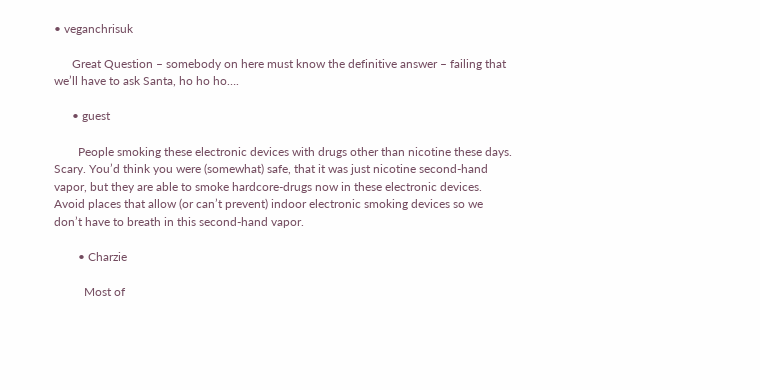• veganchrisuk

      Great Question – somebody on here must know the definitive answer – failing that we’ll have to ask Santa, ho ho ho….

      • guest

        People smoking these electronic devices with drugs other than nicotine these days. Scary. You’d think you were (somewhat) safe, that it was just nicotine second-hand vapor, but they are able to smoke hardcore-drugs now in these electronic devices. Avoid places that allow (or can’t prevent) indoor electronic smoking devices so we don’t have to breath in this second-hand vapor.

        • Charzie

          Most of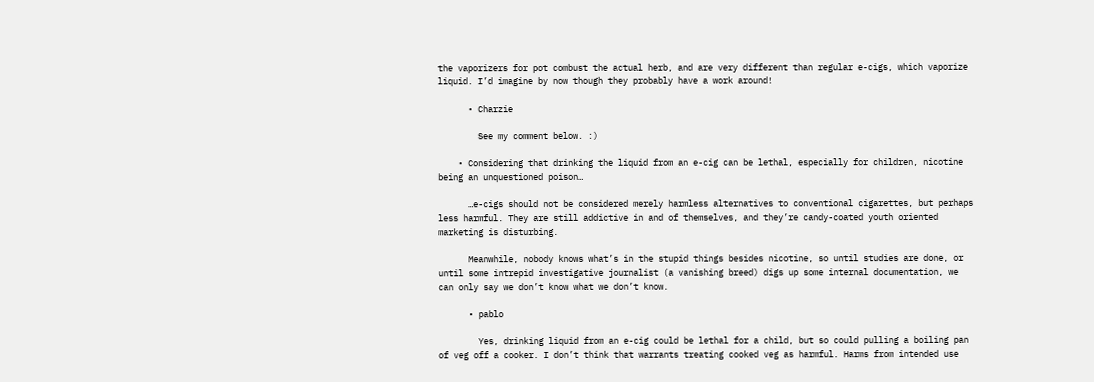the vaporizers for pot combust the actual herb, and are very different than regular e-cigs, which vaporize liquid. I’d imagine by now though they probably have a work around!

      • Charzie

        See my comment below. :)

    • Considering that drinking the liquid from an e-cig can be lethal, especially for children, nicotine being an unquestioned poison…

      …e-cigs should not be considered merely harmless alternatives to conventional cigarettes, but perhaps less harmful. They are still addictive in and of themselves, and they’re candy-coated youth oriented marketing is disturbing.

      Meanwhile, nobody knows what’s in the stupid things besides nicotine, so until studies are done, or until some intrepid investigative journalist (a vanishing breed) digs up some internal documentation, we can only say we don’t know what we don’t know.

      • pablo

        Yes, drinking liquid from an e-cig could be lethal for a child, but so could pulling a boiling pan of veg off a cooker. I don’t think that warrants treating cooked veg as harmful. Harms from intended use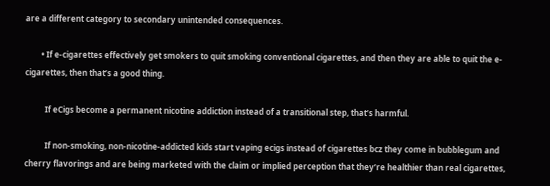are a different category to secondary unintended consequences.

        • If e-cigarettes effectively get smokers to quit smoking conventional cigarettes, and then they are able to quit the e-cigarettes, then that’s a good thing.

          If eCigs become a permanent nicotine addiction instead of a transitional step, that’s harmful.

          If non-smoking, non-nicotine-addicted kids start vaping ecigs instead of cigarettes bcz they come in bubblegum and cherry flavorings and are being marketed with the claim or implied perception that they’re healthier than real cigarettes,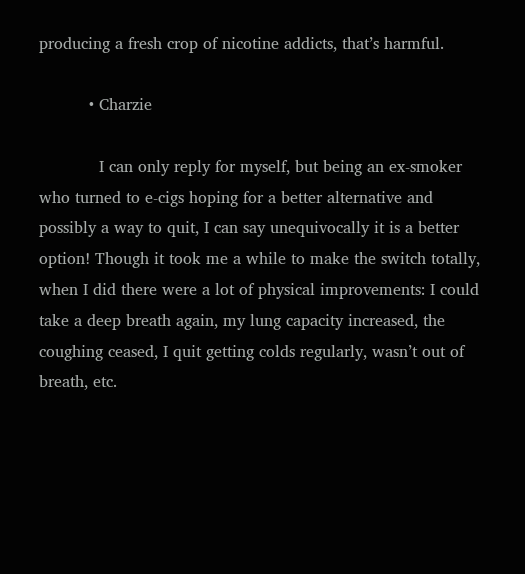producing a fresh crop of nicotine addicts, that’s harmful.

          • Charzie

            I can only reply for myself, but being an ex-smoker who turned to e-cigs hoping for a better alternative and possibly a way to quit, I can say unequivocally it is a better option! Though it took me a while to make the switch totally, when I did there were a lot of physical improvements: I could take a deep breath again, my lung capacity increased, the coughing ceased, I quit getting colds regularly, wasn’t out of breath, etc.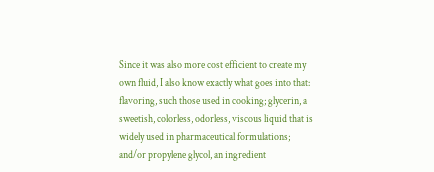Since it was also more cost efficient to create my own fluid, I also know exactly what goes into that: flavoring, such those used in cooking; glycerin, a sweetish, colorless, odorless, viscous liquid that is widely used in pharmaceutical formulations; and/or propylene glycol, an ingredient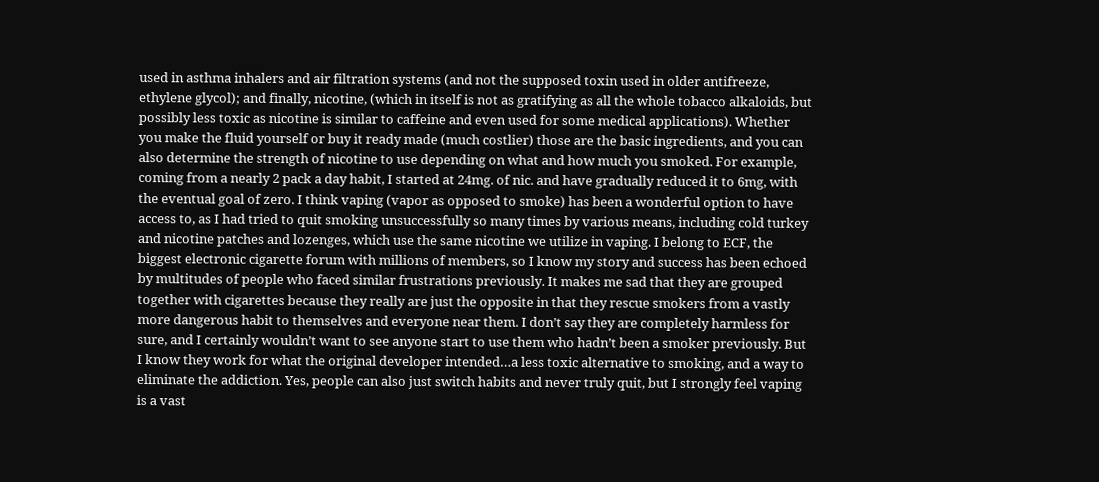used in asthma inhalers and air filtration systems (and not the supposed toxin used in older antifreeze, ethylene glycol); and finally, nicotine, (which in itself is not as gratifying as all the whole tobacco alkaloids, but possibly less toxic as nicotine is similar to caffeine and even used for some medical applications). Whether you make the fluid yourself or buy it ready made (much costlier) those are the basic ingredients, and you can also determine the strength of nicotine to use depending on what and how much you smoked. For example, coming from a nearly 2 pack a day habit, I started at 24mg. of nic. and have gradually reduced it to 6mg, with the eventual goal of zero. I think vaping (vapor as opposed to smoke) has been a wonderful option to have access to, as I had tried to quit smoking unsuccessfully so many times by various means, including cold turkey and nicotine patches and lozenges, which use the same nicotine we utilize in vaping. I belong to ECF, the biggest electronic cigarette forum with millions of members, so I know my story and success has been echoed by multitudes of people who faced similar frustrations previously. It makes me sad that they are grouped together with cigarettes because they really are just the opposite in that they rescue smokers from a vastly more dangerous habit to themselves and everyone near them. I don’t say they are completely harmless for sure, and I certainly wouldn’t want to see anyone start to use them who hadn’t been a smoker previously. But I know they work for what the original developer intended…a less toxic alternative to smoking, and a way to eliminate the addiction. Yes, people can also just switch habits and never truly quit, but I strongly feel vaping is a vast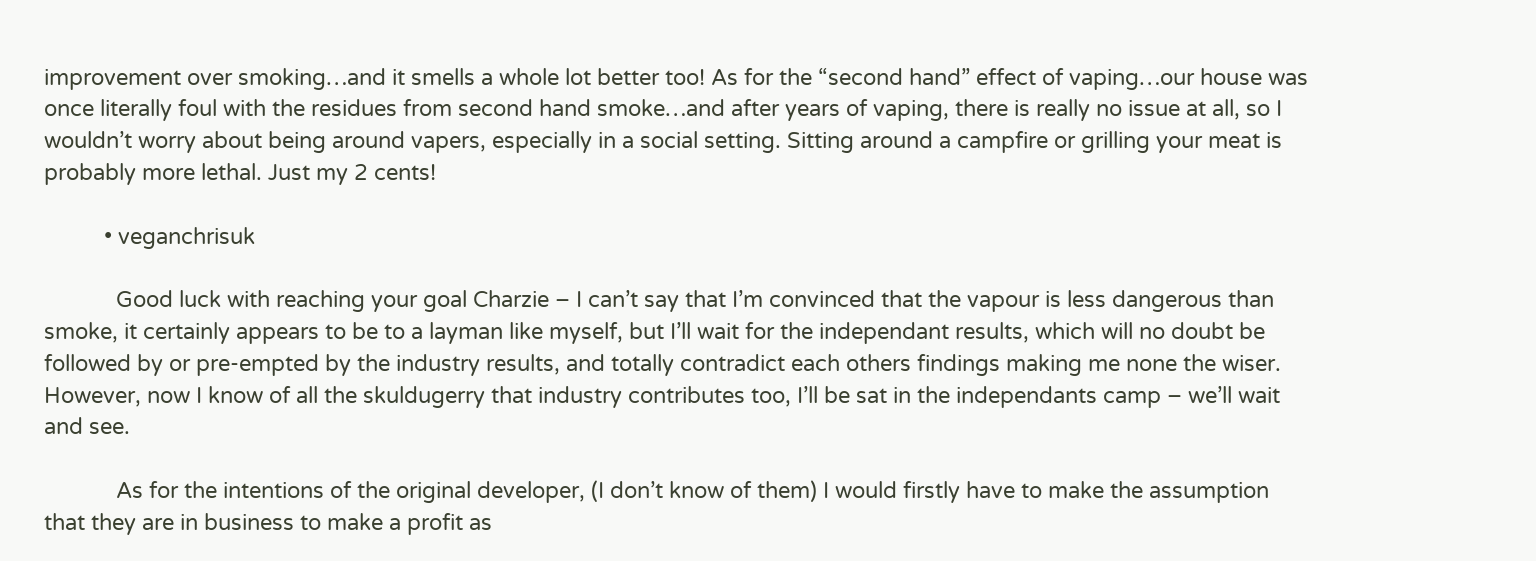improvement over smoking…and it smells a whole lot better too! As for the “second hand” effect of vaping…our house was once literally foul with the residues from second hand smoke…and after years of vaping, there is really no issue at all, so I wouldn’t worry about being around vapers, especially in a social setting. Sitting around a campfire or grilling your meat is probably more lethal. Just my 2 cents!

          • veganchrisuk

            Good luck with reaching your goal Charzie – I can’t say that I’m convinced that the vapour is less dangerous than smoke, it certainly appears to be to a layman like myself, but I’ll wait for the independant results, which will no doubt be followed by or pre-empted by the industry results, and totally contradict each others findings making me none the wiser. However, now I know of all the skuldugerry that industry contributes too, I’ll be sat in the independants camp – we’ll wait and see.

            As for the intentions of the original developer, (I don’t know of them) I would firstly have to make the assumption that they are in business to make a profit as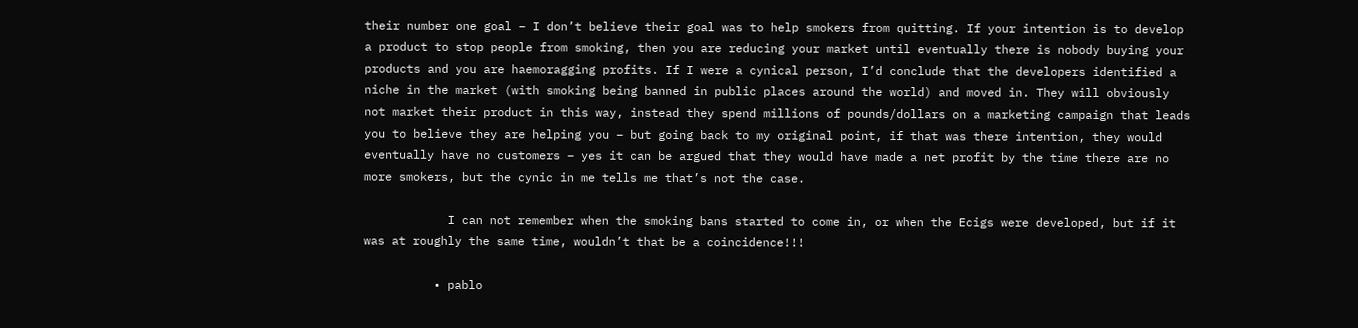their number one goal – I don’t believe their goal was to help smokers from quitting. If your intention is to develop a product to stop people from smoking, then you are reducing your market until eventually there is nobody buying your products and you are haemoragging profits. If I were a cynical person, I’d conclude that the developers identified a niche in the market (with smoking being banned in public places around the world) and moved in. They will obviously not market their product in this way, instead they spend millions of pounds/dollars on a marketing campaign that leads you to believe they are helping you – but going back to my original point, if that was there intention, they would eventually have no customers – yes it can be argued that they would have made a net profit by the time there are no more smokers, but the cynic in me tells me that’s not the case.

            I can not remember when the smoking bans started to come in, or when the Ecigs were developed, but if it was at roughly the same time, wouldn’t that be a coincidence!!!

          • pablo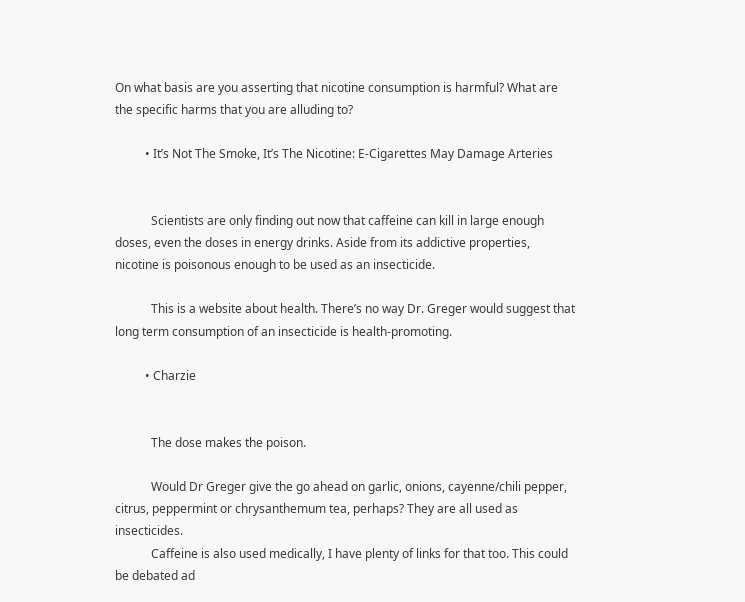On what basis are you asserting that nicotine consumption is harmful? What are the specific harms that you are alluding to?

          • It’s Not The Smoke, It’s The Nicotine: E-Cigarettes May Damage Arteries


            Scientists are only finding out now that caffeine can kill in large enough doses, even the doses in energy drinks. Aside from its addictive properties, nicotine is poisonous enough to be used as an insecticide.

            This is a website about health. There’s no way Dr. Greger would suggest that long term consumption of an insecticide is health-promoting.

          • Charzie


            The dose makes the poison.

            Would Dr Greger give the go ahead on garlic, onions, cayenne/chili pepper, citrus, peppermint or chrysanthemum tea, perhaps? They are all used as insecticides.
            Caffeine is also used medically, I have plenty of links for that too. This could be debated ad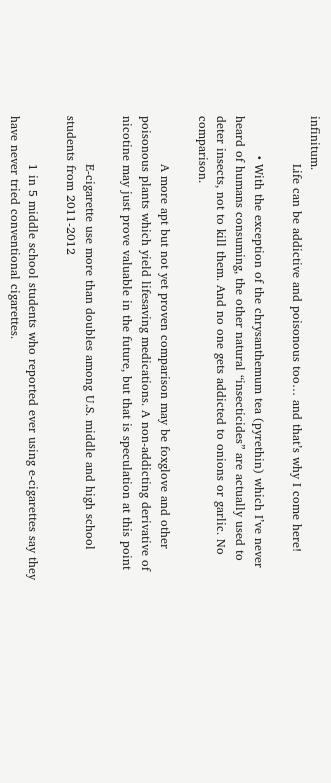infinitum.
            Life can be addictive and poisonous too… and that’s why I come here!

          • With the exception of the chrysanthemum tea (pyrethin) which I’ve never heard of humans consuming, the other natural “insecticides” are actually used to deter insects, not to kill them. And no one gets addicted to onions or garlic. No comparison.

            A more apt but not yet proven comparison may be foxglove and other poisonous plants which yield lifesaving medications. A non-addicting derivative of nicotine may just prove valuable in the future, but that is speculation at this point

            E-cigarette use more than doubles among U.S. middle and high school students from 2011-2012

            1 in 5 middle school students who reported ever using e-cigarettes say they have never tried conventional cigarettes.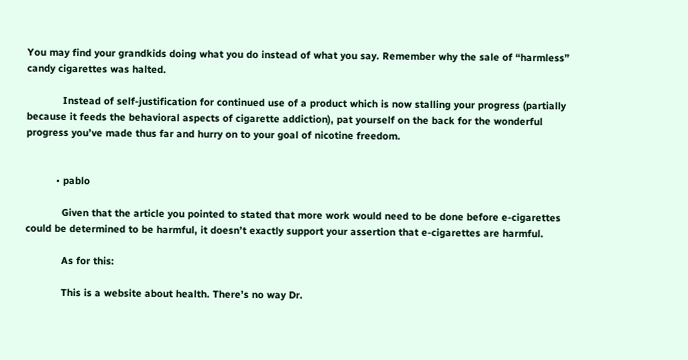You may find your grandkids doing what you do instead of what you say. Remember why the sale of “harmless” candy cigarettes was halted.

            Instead of self-justification for continued use of a product which is now stalling your progress (partially because it feeds the behavioral aspects of cigarette addiction), pat yourself on the back for the wonderful progress you’ve made thus far and hurry on to your goal of nicotine freedom.


          • pablo

            Given that the article you pointed to stated that more work would need to be done before e-cigarettes could be determined to be harmful, it doesn’t exactly support your assertion that e-cigarettes are harmful.

            As for this:

            This is a website about health. There’s no way Dr.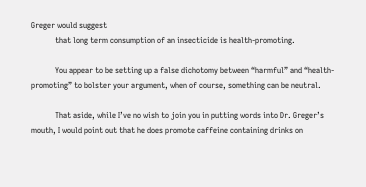Greger would suggest
            that long term consumption of an insecticide is health-promoting.

            You appear to be setting up a false dichotomy between “harmful” and “health-promoting” to bolster your argument, when of course, something can be neutral.

            That aside, while I’ve no wish to join you in putting words into Dr. Greger’s mouth, I would point out that he does promote caffeine containing drinks on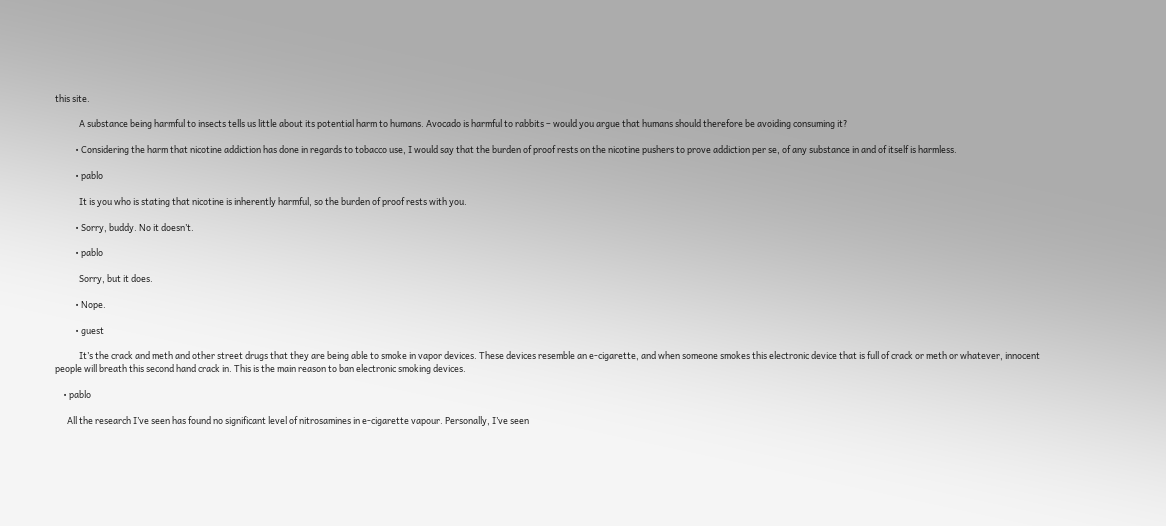this site.

            A substance being harmful to insects tells us little about its potential harm to humans. Avocado is harmful to rabbits – would you argue that humans should therefore be avoiding consuming it?

          • Considering the harm that nicotine addiction has done in regards to tobacco use, I would say that the burden of proof rests on the nicotine pushers to prove addiction per se, of any substance in and of itself is harmless.

          • pablo

            It is you who is stating that nicotine is inherently harmful, so the burden of proof rests with you.

          • Sorry, buddy. No it doesn’t.

          • pablo

            Sorry, but it does.

          • Nope.

          • guest

            It’s the crack and meth and other street drugs that they are being able to smoke in vapor devices. These devices resemble an e-cigarette, and when someone smokes this electronic device that is full of crack or meth or whatever, innocent people will breath this second hand crack in. This is the main reason to ban electronic smoking devices.

    • pablo

      All the research I’ve seen has found no significant level of nitrosamines in e-cigarette vapour. Personally, I’ve seen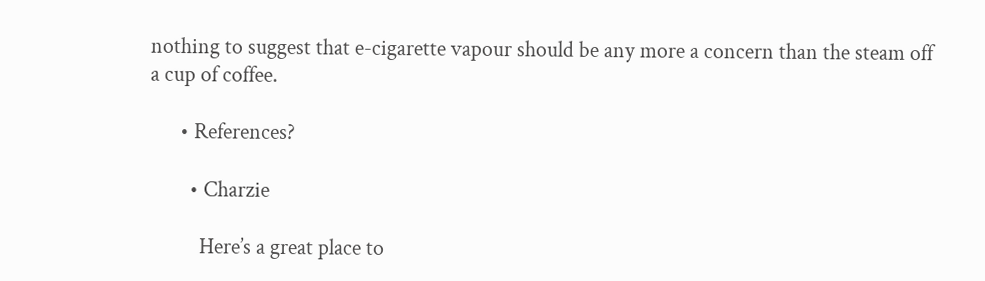nothing to suggest that e-cigarette vapour should be any more a concern than the steam off a cup of coffee.

      • References?

        • Charzie

          Here’s a great place to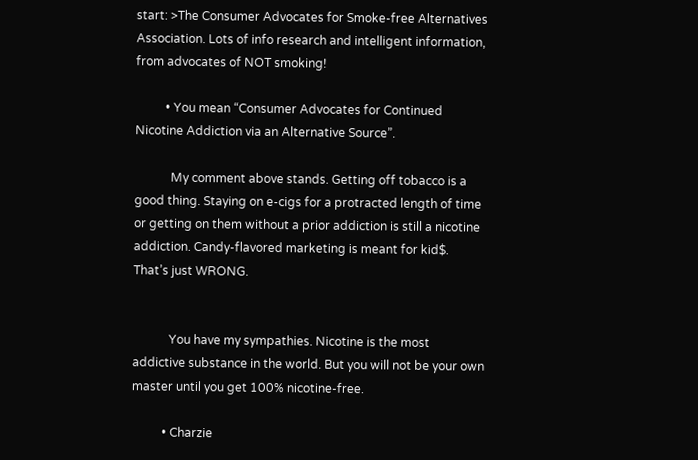start: >The Consumer Advocates for Smoke-free Alternatives Association. Lots of info research and intelligent information, from advocates of NOT smoking!

          • You mean “Consumer Advocates for Continued Nicotine Addiction via an Alternative Source”.

            My comment above stands. Getting off tobacco is a good thing. Staying on e-cigs for a protracted length of time or getting on them without a prior addiction is still a nicotine addiction. Candy-flavored marketing is meant for kid$. That’s just WRONG.


            You have my sympathies. Nicotine is the most addictive substance in the world. But you will not be your own master until you get 100% nicotine-free.

          • Charzie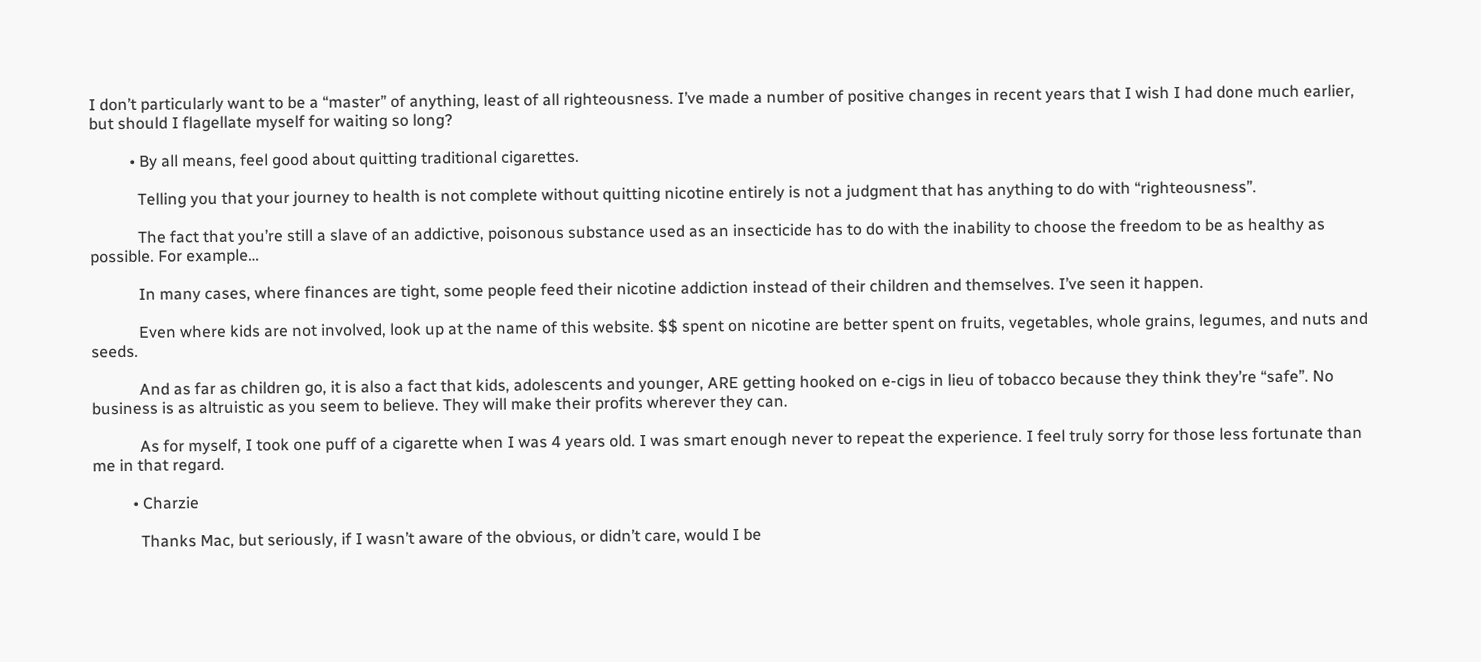I don’t particularly want to be a “master” of anything, least of all righteousness. I’ve made a number of positive changes in recent years that I wish I had done much earlier, but should I flagellate myself for waiting so long?

          • By all means, feel good about quitting traditional cigarettes.

            Telling you that your journey to health is not complete without quitting nicotine entirely is not a judgment that has anything to do with “righteousness”.

            The fact that you’re still a slave of an addictive, poisonous substance used as an insecticide has to do with the inability to choose the freedom to be as healthy as possible. For example…

            In many cases, where finances are tight, some people feed their nicotine addiction instead of their children and themselves. I’ve seen it happen.

            Even where kids are not involved, look up at the name of this website. $$ spent on nicotine are better spent on fruits, vegetables, whole grains, legumes, and nuts and seeds.

            And as far as children go, it is also a fact that kids, adolescents and younger, ARE getting hooked on e-cigs in lieu of tobacco because they think they’re “safe”. No business is as altruistic as you seem to believe. They will make their profits wherever they can.

            As for myself, I took one puff of a cigarette when I was 4 years old. I was smart enough never to repeat the experience. I feel truly sorry for those less fortunate than me in that regard.

          • Charzie

            Thanks Mac, but seriously, if I wasn’t aware of the obvious, or didn’t care, would I be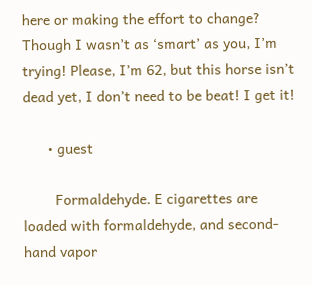here or making the effort to change? Though I wasn’t as ‘smart’ as you, I’m trying! Please, I’m 62, but this horse isn’t dead yet, I don’t need to be beat! I get it!

      • guest

        Formaldehyde. E cigarettes are loaded with formaldehyde, and second-hand vapor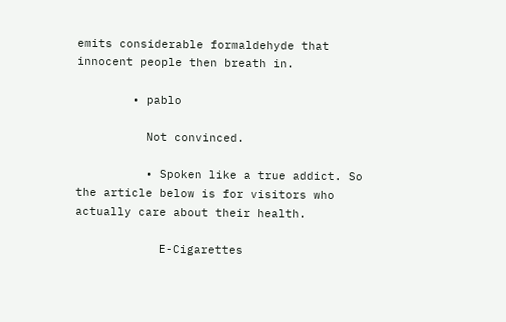emits considerable formaldehyde that innocent people then breath in.

        • pablo

          Not convinced.

          • Spoken like a true addict. So the article below is for visitors who actually care about their health.

            E-Cigarettes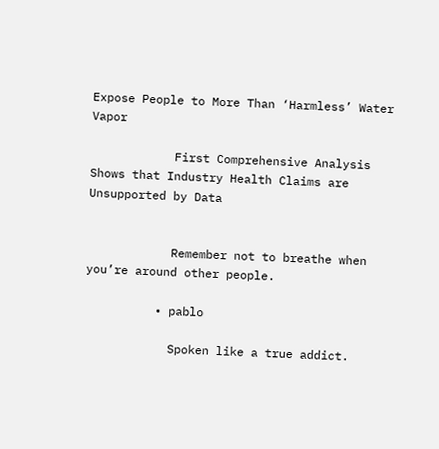Expose People to More Than ‘Harmless’ Water Vapor

            First Comprehensive Analysis Shows that Industry Health Claims are Unsupported by Data


            Remember not to breathe when you’re around other people.

          • pablo

            Spoken like a true addict.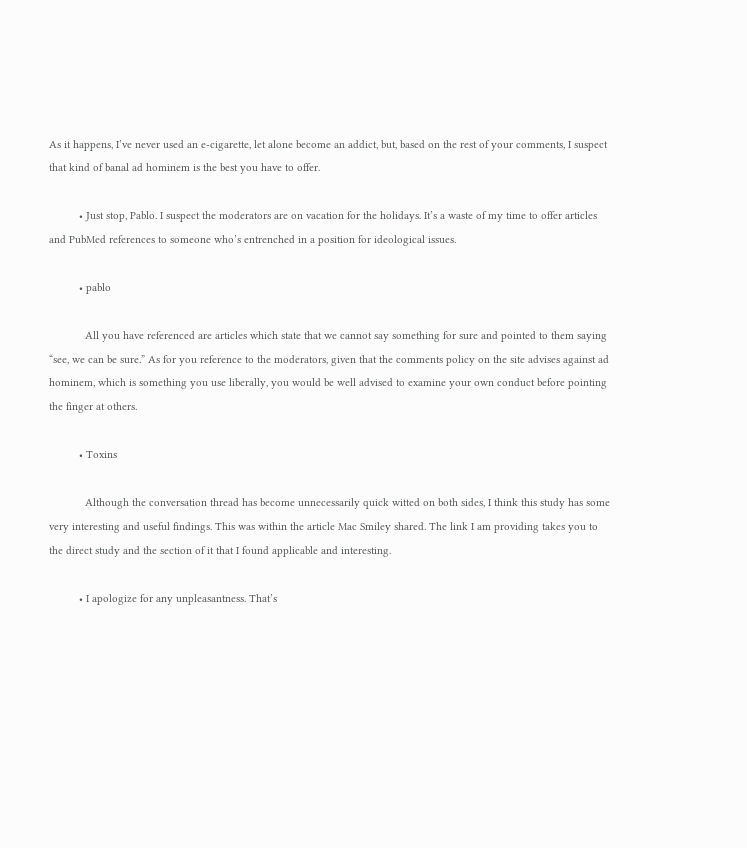As it happens, I’ve never used an e-cigarette, let alone become an addict, but, based on the rest of your comments, I suspect that kind of banal ad hominem is the best you have to offer.

          • Just stop, Pablo. I suspect the moderators are on vacation for the holidays. It’s a waste of my time to offer articles and PubMed references to someone who’s entrenched in a position for ideological issues.

          • pablo

            All you have referenced are articles which state that we cannot say something for sure and pointed to them saying “see, we can be sure.” As for you reference to the moderators, given that the comments policy on the site advises against ad hominem, which is something you use liberally, you would be well advised to examine your own conduct before pointing the finger at others.

          • Toxins

            Although the conversation thread has become unnecessarily quick witted on both sides, I think this study has some very interesting and useful findings. This was within the article Mac Smiley shared. The link I am providing takes you to the direct study and the section of it that I found applicable and interesting.

          • I apologize for any unpleasantness. That’s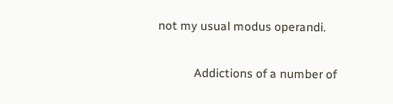not my usual modus operandi.

            Addictions of a number of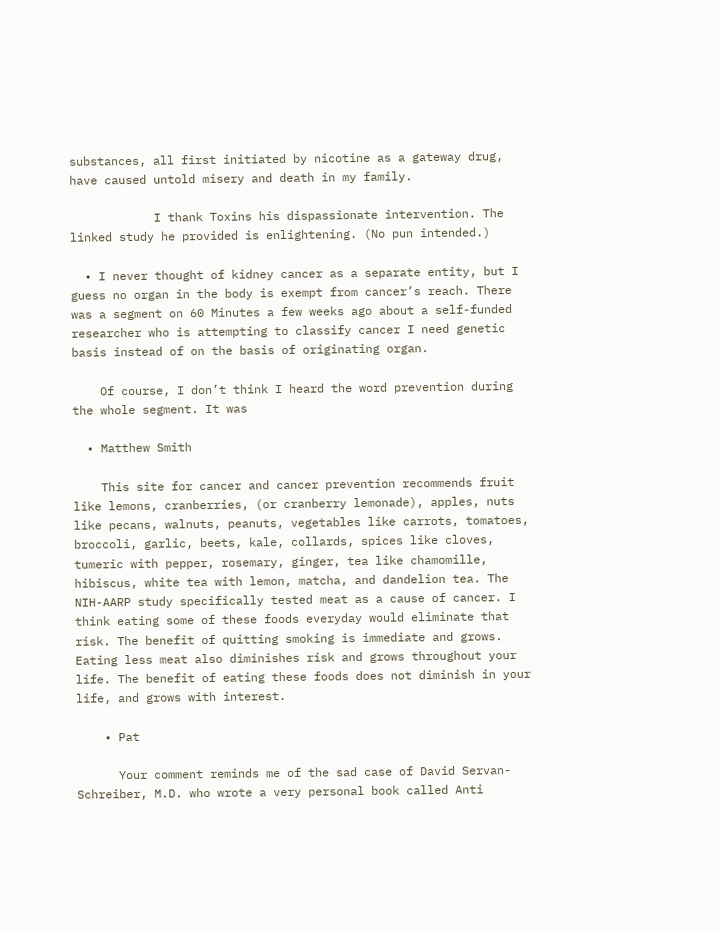substances, all first initiated by nicotine as a gateway drug, have caused untold misery and death in my family.

            I thank Toxins his dispassionate intervention. The linked study he provided is enlightening. (No pun intended.)

  • I never thought of kidney cancer as a separate entity, but I guess no organ in the body is exempt from cancer’s reach. There was a segment on 60 Minutes a few weeks ago about a self-funded researcher who is attempting to classify cancer I need genetic basis instead of on the basis of originating organ.

    Of course, I don’t think I heard the word prevention during the whole segment. It was

  • Matthew Smith

    This site for cancer and cancer prevention recommends fruit like lemons, cranberries, (or cranberry lemonade), apples, nuts like pecans, walnuts, peanuts, vegetables like carrots, tomatoes, broccoli, garlic, beets, kale, collards, spices like cloves, tumeric with pepper, rosemary, ginger, tea like chamomille, hibiscus, white tea with lemon, matcha, and dandelion tea. The NIH-AARP study specifically tested meat as a cause of cancer. I think eating some of these foods everyday would eliminate that risk. The benefit of quitting smoking is immediate and grows. Eating less meat also diminishes risk and grows throughout your life. The benefit of eating these foods does not diminish in your life, and grows with interest.

    • Pat

      Your comment reminds me of the sad case of David Servan-Schreiber, M.D. who wrote a very personal book called Anti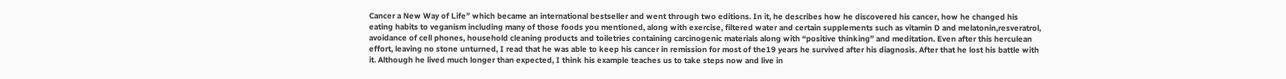Cancer a New Way of Life” which became an international bestseller and went through two editions. In it, he describes how he discovered his cancer, how he changed his eating habits to veganism including many of those foods you mentioned, along with exercise, filtered water and certain supplements such as vitamin D and melatonin,resveratrol, avoidance of cell phones, household cleaning products and toiletries containing carcinogenic materials along with “positive thinking” and meditation. Even after this herculean effort, leaving no stone unturned, I read that he was able to keep his cancer in remission for most of the19 years he survived after his diagnosis. After that he lost his battle with it. Although he lived much longer than expected, I think his example teaches us to take steps now and live in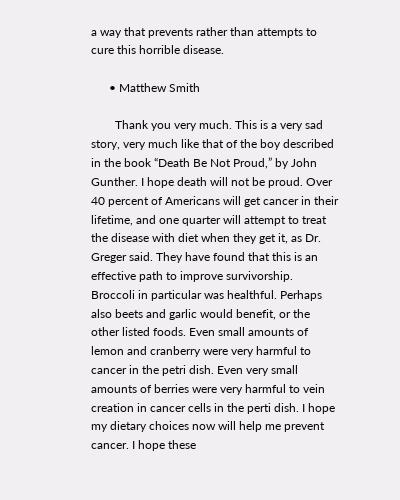a way that prevents rather than attempts to cure this horrible disease.

      • Matthew Smith

        Thank you very much. This is a very sad story, very much like that of the boy described in the book “Death Be Not Proud,” by John Gunther. I hope death will not be proud. Over 40 percent of Americans will get cancer in their lifetime, and one quarter will attempt to treat the disease with diet when they get it, as Dr. Greger said. They have found that this is an effective path to improve survivorship. Broccoli in particular was healthful. Perhaps also beets and garlic would benefit, or the other listed foods. Even small amounts of lemon and cranberry were very harmful to cancer in the petri dish. Even very small amounts of berries were very harmful to vein creation in cancer cells in the perti dish. I hope my dietary choices now will help me prevent cancer. I hope these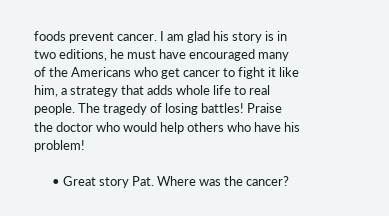foods prevent cancer. I am glad his story is in two editions, he must have encouraged many of the Americans who get cancer to fight it like him, a strategy that adds whole life to real people. The tragedy of losing battles! Praise the doctor who would help others who have his problem!

      • Great story Pat. Where was the cancer?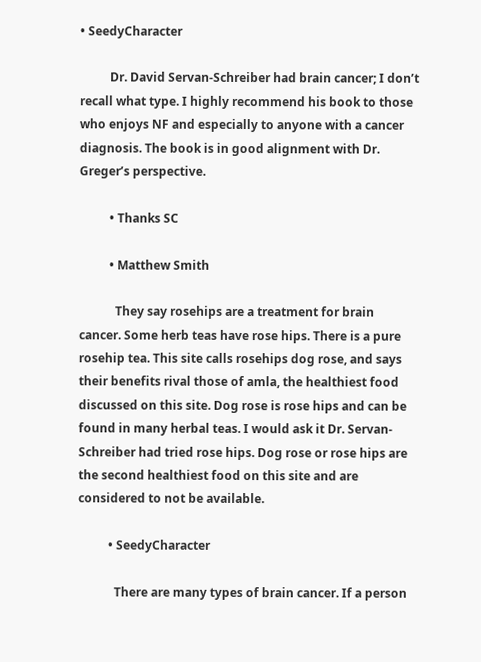• SeedyCharacter

          Dr. David Servan-Schreiber had brain cancer; I don’t recall what type. I highly recommend his book to those who enjoys NF and especially to anyone with a cancer diagnosis. The book is in good alignment with Dr. Greger’s perspective.

          • Thanks SC

          • Matthew Smith

            They say rosehips are a treatment for brain cancer. Some herb teas have rose hips. There is a pure rosehip tea. This site calls rosehips dog rose, and says their benefits rival those of amla, the healthiest food discussed on this site. Dog rose is rose hips and can be found in many herbal teas. I would ask it Dr. Servan-Schreiber had tried rose hips. Dog rose or rose hips are the second healthiest food on this site and are considered to not be available.

          • SeedyCharacter

            There are many types of brain cancer. If a person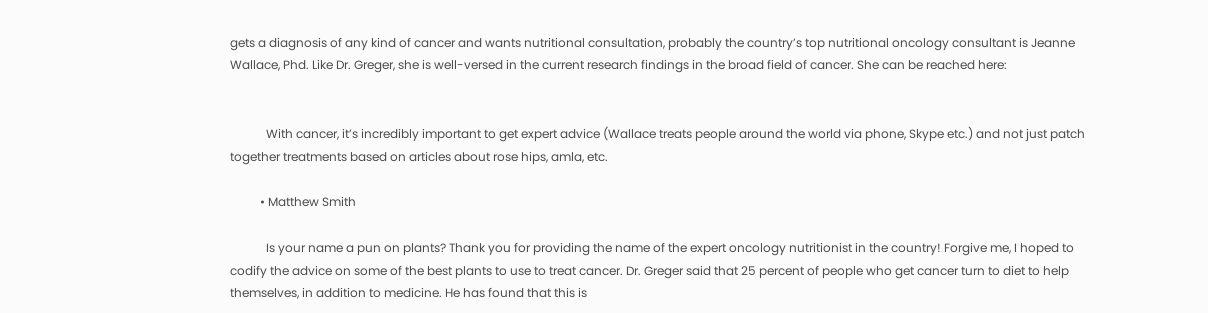gets a diagnosis of any kind of cancer and wants nutritional consultation, probably the country’s top nutritional oncology consultant is Jeanne Wallace, Phd. Like Dr. Greger, she is well-versed in the current research findings in the broad field of cancer. She can be reached here:


            With cancer, it’s incredibly important to get expert advice (Wallace treats people around the world via phone, Skype etc.) and not just patch together treatments based on articles about rose hips, amla, etc.

          • Matthew Smith

            Is your name a pun on plants? Thank you for providing the name of the expert oncology nutritionist in the country! Forgive me, I hoped to codify the advice on some of the best plants to use to treat cancer. Dr. Greger said that 25 percent of people who get cancer turn to diet to help themselves, in addition to medicine. He has found that this is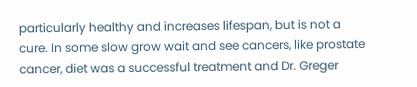particularly healthy and increases lifespan, but is not a cure. In some slow grow wait and see cancers, like prostate cancer, diet was a successful treatment and Dr. Greger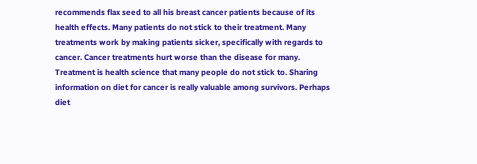recommends flax seed to all his breast cancer patients because of its health effects. Many patients do not stick to their treatment. Many treatments work by making patients sicker, specifically with regards to cancer. Cancer treatments hurt worse than the disease for many. Treatment is health science that many people do not stick to. Sharing information on diet for cancer is really valuable among survivors. Perhaps diet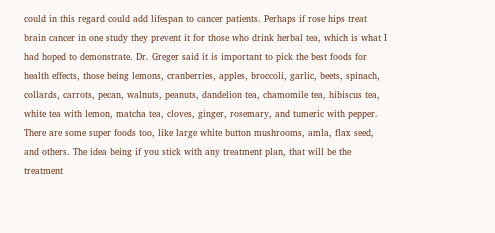could in this regard could add lifespan to cancer patients. Perhaps if rose hips treat brain cancer in one study they prevent it for those who drink herbal tea, which is what I had hoped to demonstrate. Dr. Greger said it is important to pick the best foods for health effects, those being lemons, cranberries, apples, broccoli, garlic, beets, spinach, collards, carrots, pecan, walnuts, peanuts, dandelion tea, chamomile tea, hibiscus tea, white tea with lemon, matcha tea, cloves, ginger, rosemary, and tumeric with pepper. There are some super foods too, like large white button mushrooms, amla, flax seed, and others. The idea being if you stick with any treatment plan, that will be the treatment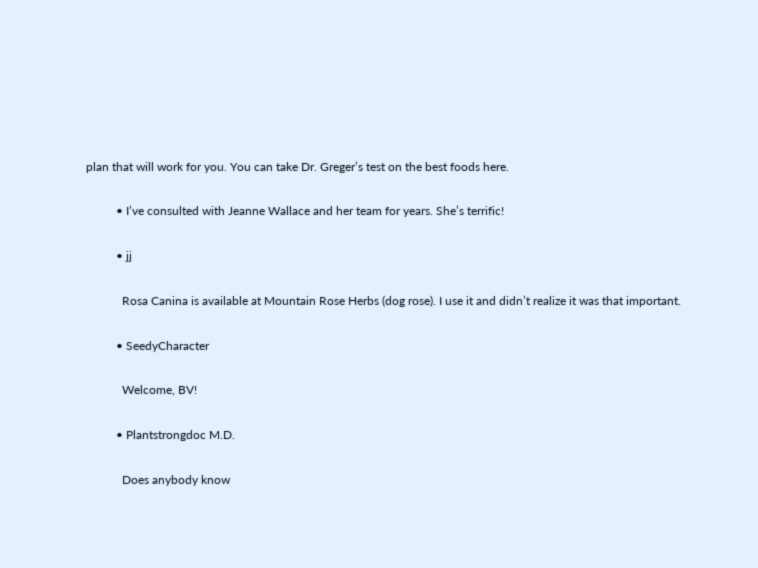plan that will work for you. You can take Dr. Greger’s test on the best foods here.

          • I’ve consulted with Jeanne Wallace and her team for years. She’s terrific!

          • jj

            Rosa Canina is available at Mountain Rose Herbs (dog rose). I use it and didn’t realize it was that important.

          • SeedyCharacter

            Welcome, BV!

          • Plantstrongdoc M.D.

            Does anybody know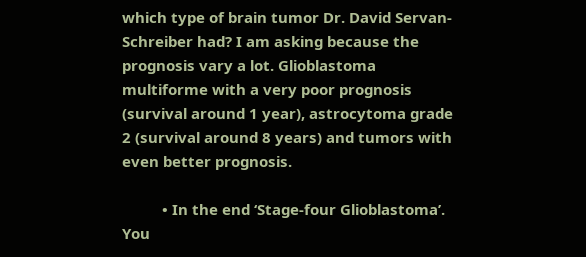which type of brain tumor Dr. David Servan-Schreiber had? I am asking because the prognosis vary a lot. Glioblastoma multiforme with a very poor prognosis (survival around 1 year), astrocytoma grade 2 (survival around 8 years) and tumors with even better prognosis.

          • In the end ‘Stage-four Glioblastoma’. You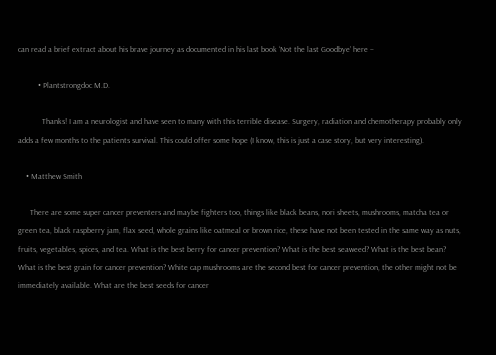can read a brief extract about his brave journey as documented in his last book ‘Not the last Goodbye’ here –

          • Plantstrongdoc M.D.

            Thanks! I am a neurologist and have seen to many with this terrible disease. Surgery, radiation and chemotherapy probably only adds a few months to the patients survival. This could offer some hope (I know, this is just a case story, but very interesting).

    • Matthew Smith

      There are some super cancer preventers and maybe fighters too, things like black beans, nori sheets, mushrooms, matcha tea or green tea, black raspberry jam, flax seed, whole grains like oatmeal or brown rice, these have not been tested in the same way as nuts, fruits, vegetables, spices, and tea. What is the best berry for cancer prevention? What is the best seaweed? What is the best bean? What is the best grain for cancer prevention? White cap mushrooms are the second best for cancer prevention, the other might not be immediately available. What are the best seeds for cancer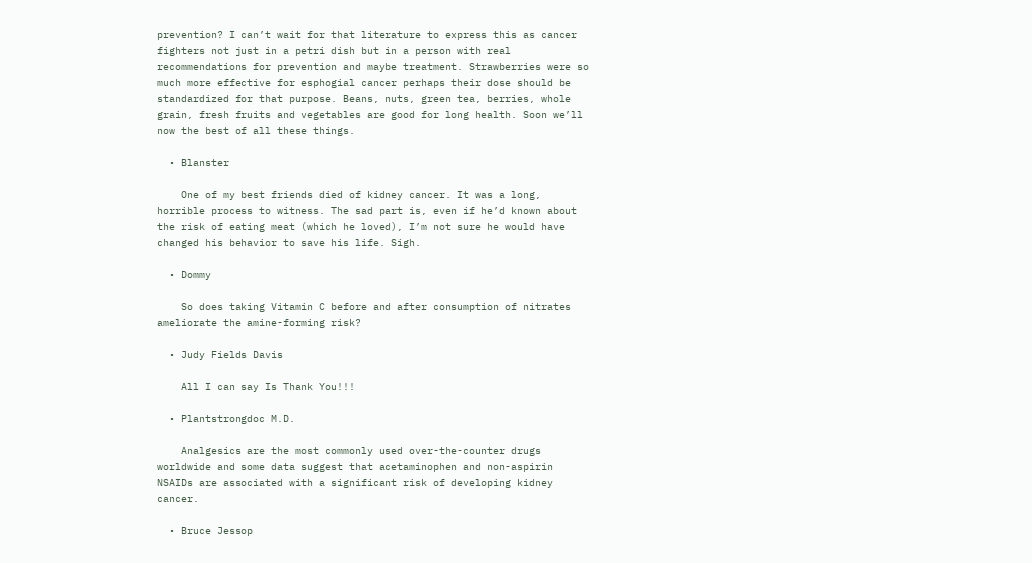prevention? I can’t wait for that literature to express this as cancer fighters not just in a petri dish but in a person with real recommendations for prevention and maybe treatment. Strawberries were so much more effective for esphogial cancer perhaps their dose should be standardized for that purpose. Beans, nuts, green tea, berries, whole grain, fresh fruits and vegetables are good for long health. Soon we’ll now the best of all these things.

  • Blanster

    One of my best friends died of kidney cancer. It was a long, horrible process to witness. The sad part is, even if he’d known about the risk of eating meat (which he loved), I’m not sure he would have changed his behavior to save his life. Sigh.

  • Dommy

    So does taking Vitamin C before and after consumption of nitrates ameliorate the amine-forming risk?

  • Judy Fields Davis

    All I can say Is Thank You!!!

  • Plantstrongdoc M.D.

    Analgesics are the most commonly used over-the-counter drugs worldwide and some data suggest that acetaminophen and non-aspirin NSAIDs are associated with a significant risk of developing kidney cancer.

  • Bruce Jessop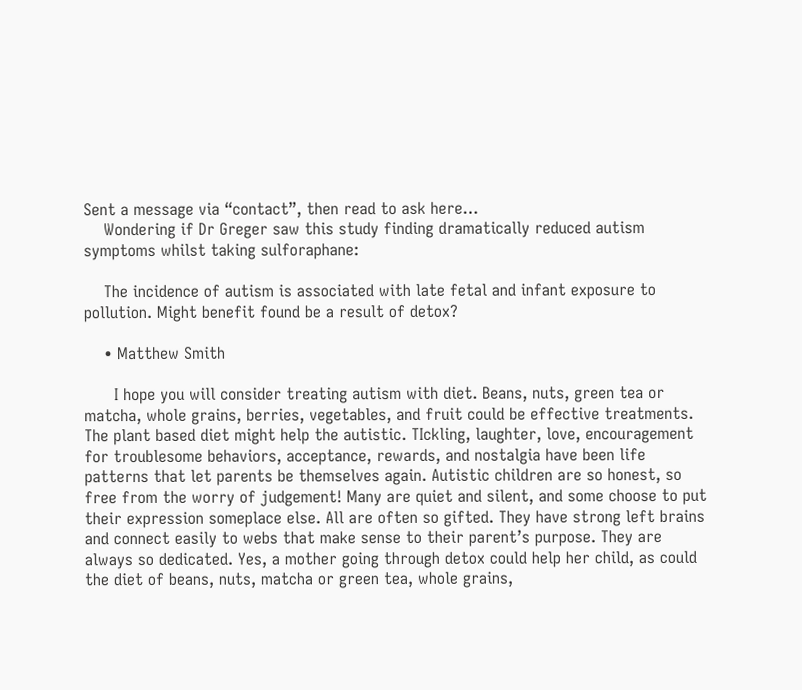Sent a message via “contact”, then read to ask here…
    Wondering if Dr Greger saw this study finding dramatically reduced autism symptoms whilst taking sulforaphane:

    The incidence of autism is associated with late fetal and infant exposure to pollution. Might benefit found be a result of detox?

    • Matthew Smith

      I hope you will consider treating autism with diet. Beans, nuts, green tea or matcha, whole grains, berries, vegetables, and fruit could be effective treatments. The plant based diet might help the autistic. TIckling, laughter, love, encouragement for troublesome behaviors, acceptance, rewards, and nostalgia have been life patterns that let parents be themselves again. Autistic children are so honest, so free from the worry of judgement! Many are quiet and silent, and some choose to put their expression someplace else. All are often so gifted. They have strong left brains and connect easily to webs that make sense to their parent’s purpose. They are always so dedicated. Yes, a mother going through detox could help her child, as could the diet of beans, nuts, matcha or green tea, whole grains,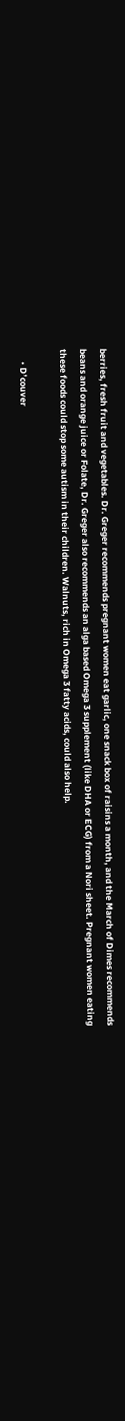berries, fresh fruit and vegetables. Dr. Greger recommends pregnant women eat garlic, one snack box of raisins a month, and the March of Dimes recommends beans and orange juice or Folate, Dr. Greger also recommends an alga based Omega 3 supplement (like DHA or ECG) from a Nori sheet. Pregnant women eating these foods could stop some autism in their children. Walnuts, rich in Omega 3 fatty acids, could also help.

      • D’couver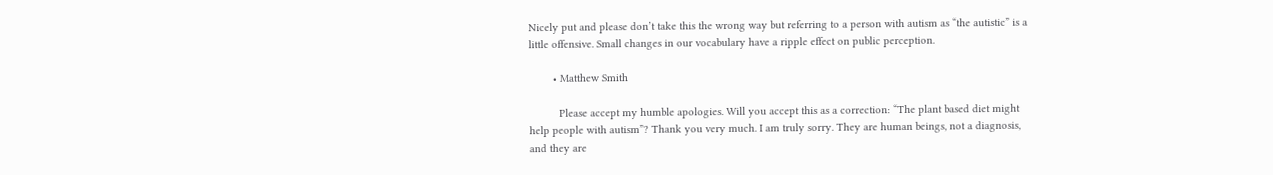Nicely put and please don’t take this the wrong way but referring to a person with autism as “the autistic” is a little offensive. Small changes in our vocabulary have a ripple effect on public perception.

        • Matthew Smith

          Please accept my humble apologies. Will you accept this as a correction: “The plant based diet might help people with autism”? Thank you very much. I am truly sorry. They are human beings, not a diagnosis, and they are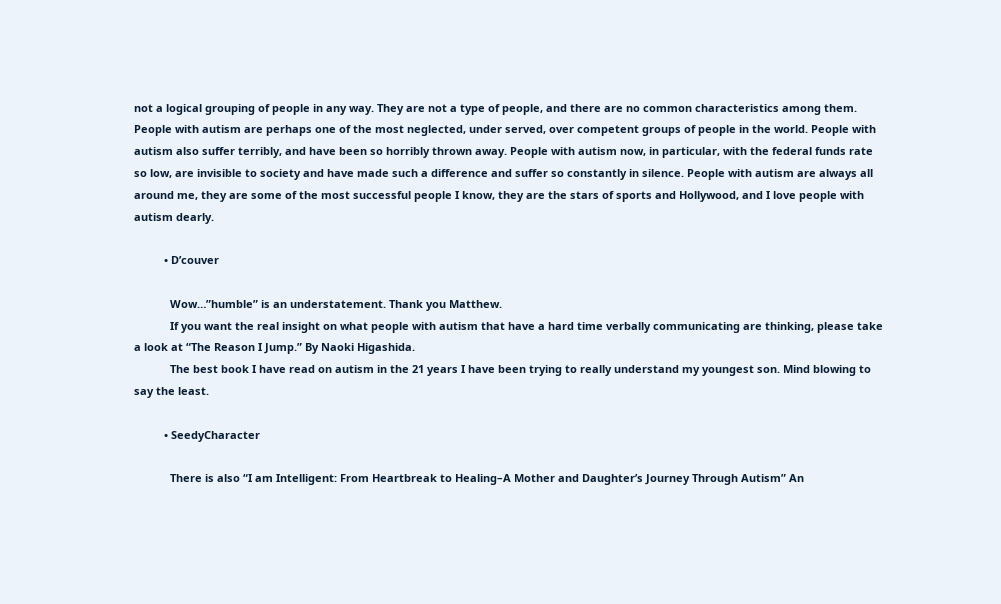not a logical grouping of people in any way. They are not a type of people, and there are no common characteristics among them. People with autism are perhaps one of the most neglected, under served, over competent groups of people in the world. People with autism also suffer terribly, and have been so horribly thrown away. People with autism now, in particular, with the federal funds rate so low, are invisible to society and have made such a difference and suffer so constantly in silence. People with autism are always all around me, they are some of the most successful people I know, they are the stars of sports and Hollywood, and I love people with autism dearly.

          • D’couver

            Wow…”humble” is an understatement. Thank you Matthew.
            If you want the real insight on what people with autism that have a hard time verbally communicating are thinking, please take a look at “The Reason I Jump.” By Naoki Higashida.
            The best book I have read on autism in the 21 years I have been trying to really understand my youngest son. Mind blowing to say the least.

          • SeedyCharacter

            There is also “I am Intelligent: From Heartbreak to Healing–A Mother and Daughter’s Journey Through Autism” An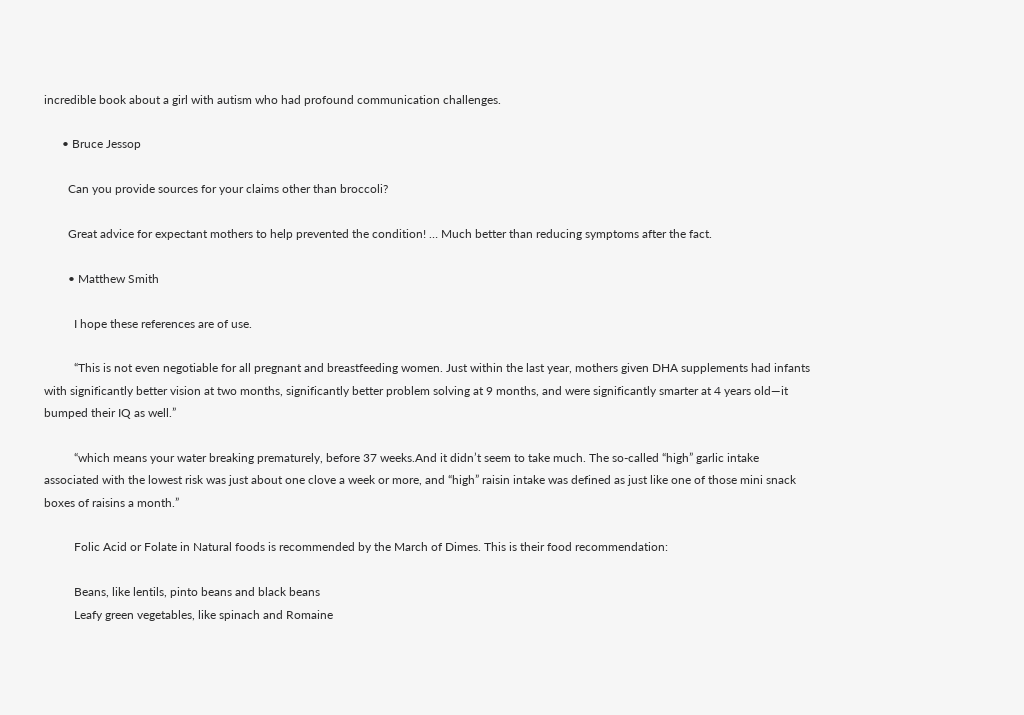incredible book about a girl with autism who had profound communication challenges.

      • Bruce Jessop

        Can you provide sources for your claims other than broccoli?

        Great advice for expectant mothers to help prevented the condition! … Much better than reducing symptoms after the fact.

        • Matthew Smith

          I hope these references are of use.

          “This is not even negotiable for all pregnant and breastfeeding women. Just within the last year, mothers given DHA supplements had infants with significantly better vision at two months, significantly better problem solving at 9 months, and were significantly smarter at 4 years old—it bumped their IQ as well.”

          “which means your water breaking prematurely, before 37 weeks.And it didn’t seem to take much. The so-called “high” garlic intake associated with the lowest risk was just about one clove a week or more, and “high” raisin intake was defined as just like one of those mini snack boxes of raisins a month.”

          Folic Acid or Folate in Natural foods is recommended by the March of Dimes. This is their food recommendation:

          Beans, like lentils, pinto beans and black beans
          Leafy green vegetables, like spinach and Romaine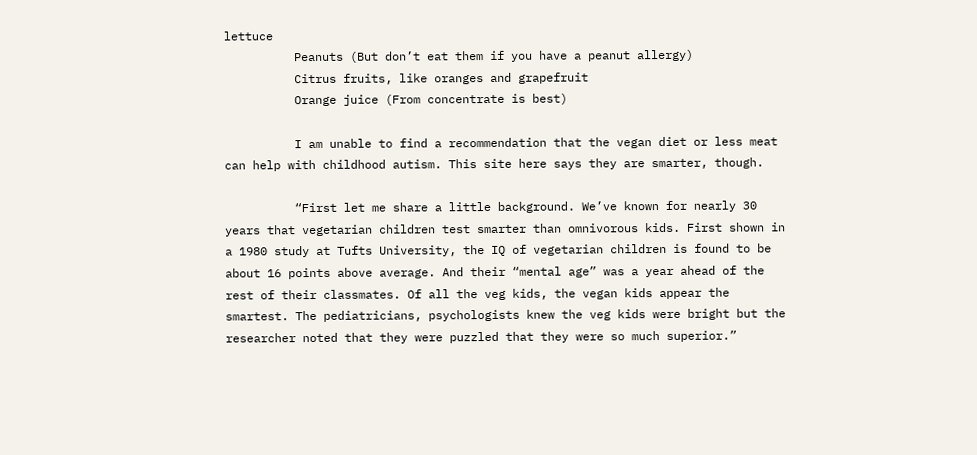lettuce
          Peanuts (But don’t eat them if you have a peanut allergy)
          Citrus fruits, like oranges and grapefruit
          Orange juice (From concentrate is best)

          I am unable to find a recommendation that the vegan diet or less meat can help with childhood autism. This site here says they are smarter, though.

          “First let me share a little background. We’ve known for nearly 30 years that vegetarian children test smarter than omnivorous kids. First shown in a 1980 study at Tufts University, the IQ of vegetarian children is found to be about 16 points above average. And their “mental age” was a year ahead of the rest of their classmates. Of all the veg kids, the vegan kids appear the smartest. The pediatricians, psychologists knew the veg kids were bright but the researcher noted that they were puzzled that they were so much superior.”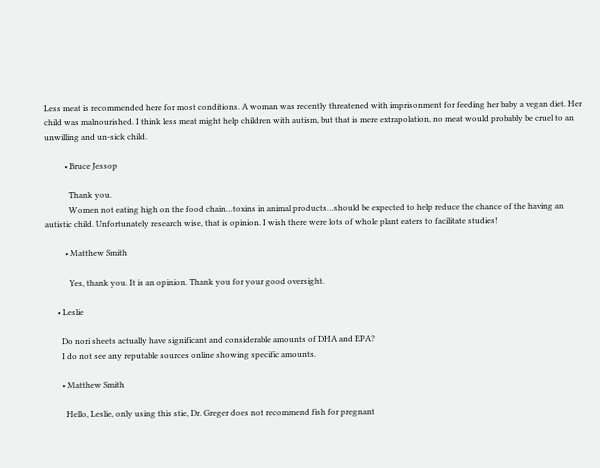Less meat is recommended here for most conditions. A woman was recently threatened with imprisonment for feeding her baby a vegan diet. Her child was malnourished. I think less meat might help children with autism, but that is mere extrapolation, no meat would probably be cruel to an unwilling and un-sick child.

          • Bruce Jessop

            Thank you.
            Women not eating high on the food chain…toxins in animal products…should be expected to help reduce the chance of the having an autistic child. Unfortunately research wise, that is opinion. I wish there were lots of whole plant eaters to facilitate studies!

          • Matthew Smith

            Yes, thank you. It is an opinion. Thank you for your good oversight.

      • Leslie

        Do nori sheets actually have significant and considerable amounts of DHA and EPA?
        I do not see any reputable sources online showing specific amounts.

        • Matthew Smith

          Hello, Leslie, only using this stie, Dr. Greger does not recommend fish for pregnant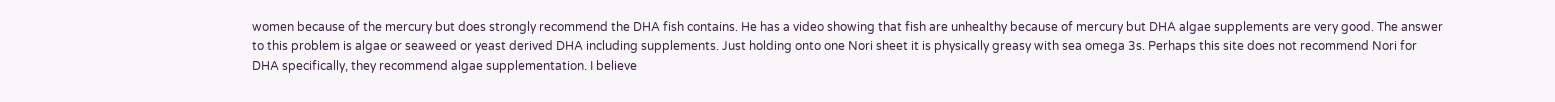women because of the mercury but does strongly recommend the DHA fish contains. He has a video showing that fish are unhealthy because of mercury but DHA algae supplements are very good. The answer to this problem is algae or seaweed or yeast derived DHA including supplements. Just holding onto one Nori sheet it is physically greasy with sea omega 3s. Perhaps this site does not recommend Nori for DHA specifically, they recommend algae supplementation. I believe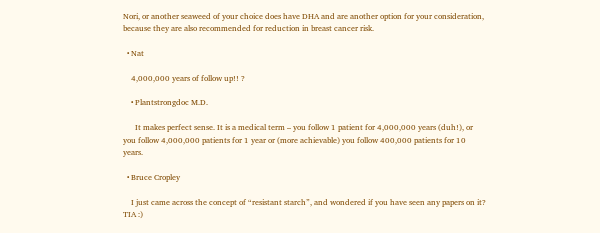Nori, or another seaweed of your choice does have DHA and are another option for your consideration, because they are also recommended for reduction in breast cancer risk.

  • Nat

    4,000,000 years of follow up!! ?

    • Plantstrongdoc M.D.

      It makes perfect sense. It is a medical term – you follow 1 patient for 4,000,000 years (duh!), or you follow 4,000,000 patients for 1 year or (more achievable) you follow 400,000 patients for 10 years.

  • Bruce Cropley

    I just came across the concept of “resistant starch”, and wondered if you have seen any papers on it? TIA :)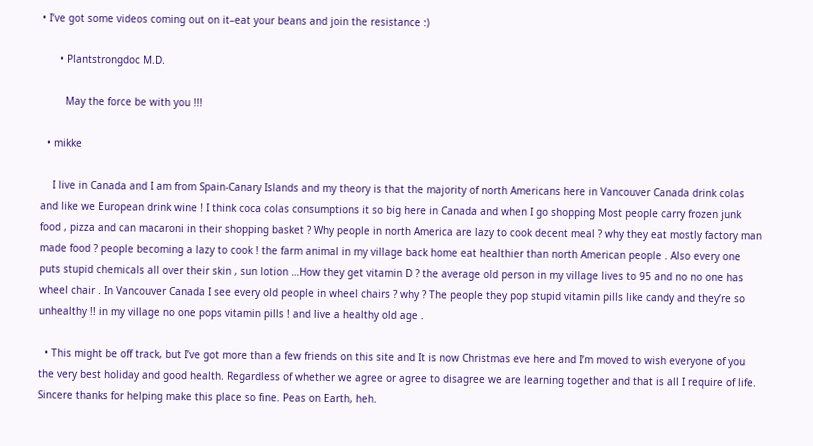• I’ve got some videos coming out on it–eat your beans and join the resistance :)

      • Plantstrongdoc M.D.

        May the force be with you !!!

  • mikke

    I live in Canada and I am from Spain-Canary Islands and my theory is that the majority of north Americans here in Vancouver Canada drink colas and like we European drink wine ! I think coca colas consumptions it so big here in Canada and when I go shopping Most people carry frozen junk food , pizza and can macaroni in their shopping basket ? Why people in north America are lazy to cook decent meal ? why they eat mostly factory man made food ? people becoming a lazy to cook ! the farm animal in my village back home eat healthier than north American people . Also every one puts stupid chemicals all over their skin , sun lotion …How they get vitamin D ? the average old person in my village lives to 95 and no no one has wheel chair . In Vancouver Canada I see every old people in wheel chairs ? why ? The people they pop stupid vitamin pills like candy and they’re so unhealthy !! in my village no one pops vitamin pills ! and live a healthy old age .

  • This might be off track, but I’ve got more than a few friends on this site and It is now Christmas eve here and I’m moved to wish everyone of you the very best holiday and good health. Regardless of whether we agree or agree to disagree we are learning together and that is all I require of life. Sincere thanks for helping make this place so fine. Peas on Earth, heh.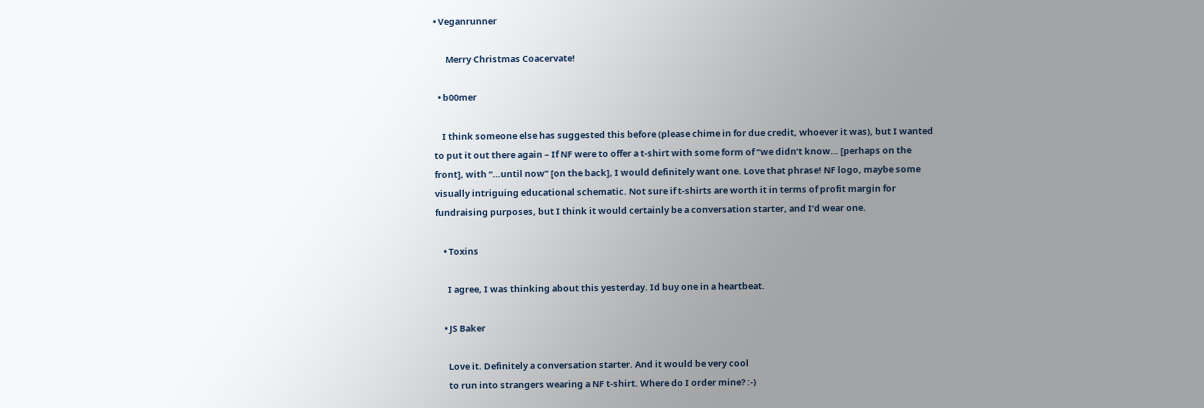• Veganrunner

      Merry Christmas Coacervate!

  • b00mer

    I think someone else has suggested this before (please chime in for due credit, whoever it was), but I wanted to put it out there again – If NF were to offer a t-shirt with some form of “we didn’t know… [perhaps on the front], with “…until now” [on the back], I would definitely want one. Love that phrase! NF logo, maybe some visually intriguing educational schematic. Not sure if t-shirts are worth it in terms of profit margin for fundraising purposes, but I think it would certainly be a conversation starter, and I’d wear one.

    • Toxins

      I agree, I was thinking about this yesterday. Id buy one in a heartbeat.

    • JS Baker

      Love it. Definitely a conversation starter. And it would be very cool
      to run into strangers wearing a NF t-shirt. Where do I order mine? :-)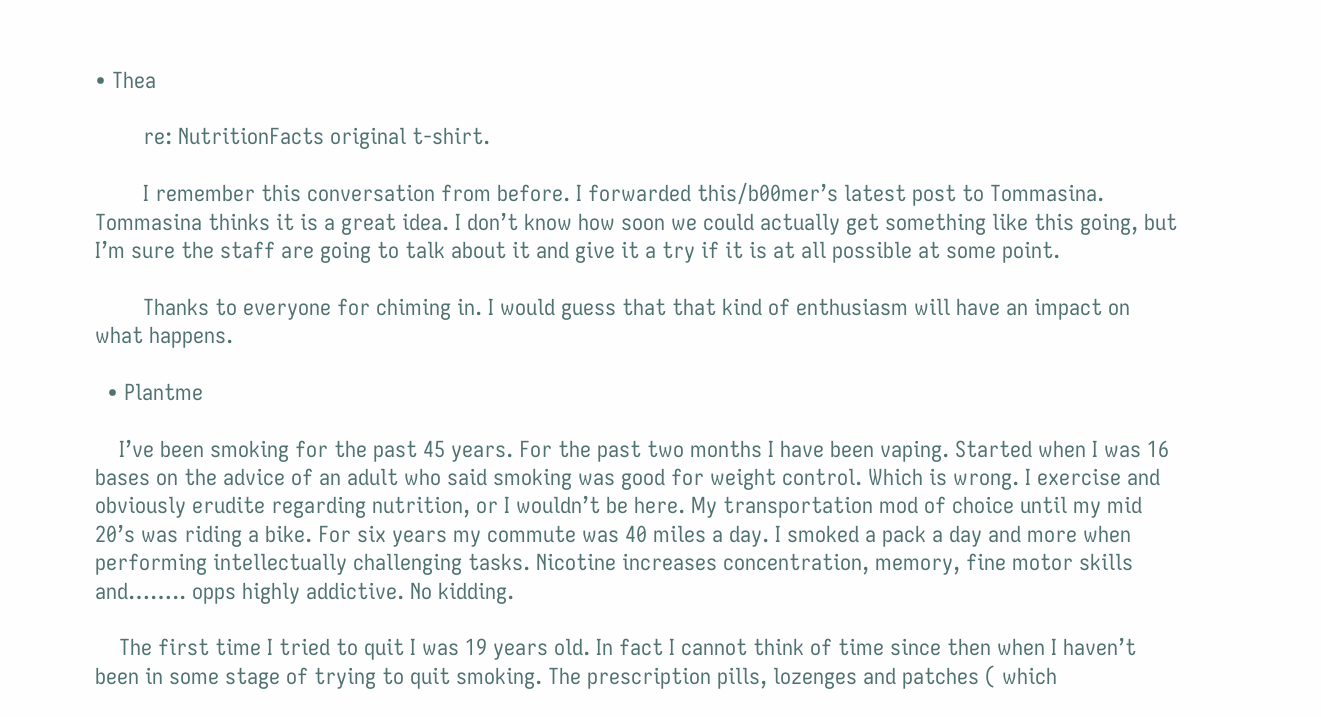• Thea

        re: NutritionFacts original t-shirt.

        I remember this conversation from before. I forwarded this/b00mer’s latest post to Tommasina. Tommasina thinks it is a great idea. I don’t know how soon we could actually get something like this going, but I’m sure the staff are going to talk about it and give it a try if it is at all possible at some point.

        Thanks to everyone for chiming in. I would guess that that kind of enthusiasm will have an impact on what happens.

  • Plantme

    I’ve been smoking for the past 45 years. For the past two months I have been vaping. Started when I was 16 bases on the advice of an adult who said smoking was good for weight control. Which is wrong. I exercise and obviously erudite regarding nutrition, or I wouldn’t be here. My transportation mod of choice until my mid 20’s was riding a bike. For six years my commute was 40 miles a day. I smoked a pack a day and more when performing intellectually challenging tasks. Nicotine increases concentration, memory, fine motor skills and…….. opps highly addictive. No kidding.

    The first time I tried to quit I was 19 years old. In fact I cannot think of time since then when I haven’t been in some stage of trying to quit smoking. The prescription pills, lozenges and patches ( which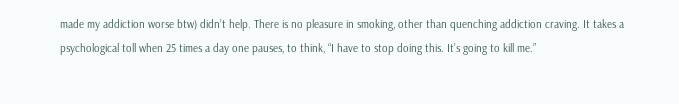made my addiction worse btw) didn’t help. There is no pleasure in smoking, other than quenching addiction craving. It takes a psychological toll when 25 times a day one pauses, to think, “I have to stop doing this. It’s going to kill me.”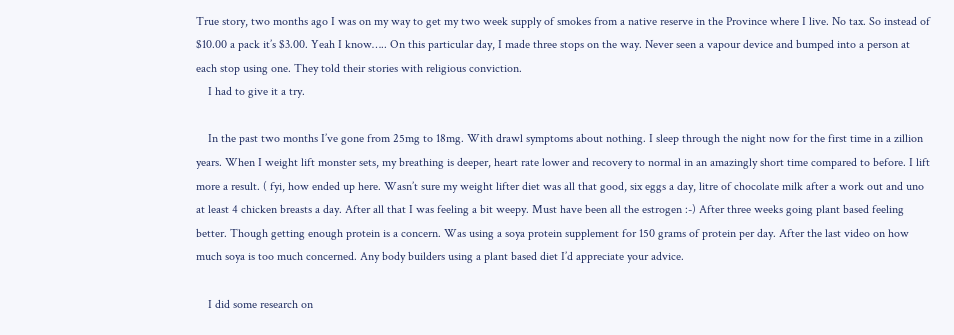True story, two months ago I was on my way to get my two week supply of smokes from a native reserve in the Province where I live. No tax. So instead of $10.00 a pack it’s $3.00. Yeah I know….. On this particular day, I made three stops on the way. Never seen a vapour device and bumped into a person at each stop using one. They told their stories with religious conviction.
    I had to give it a try.

    In the past two months I’ve gone from 25mg to 18mg. With drawl symptoms about nothing. I sleep through the night now for the first time in a zillion years. When I weight lift monster sets, my breathing is deeper, heart rate lower and recovery to normal in an amazingly short time compared to before. I lift more a result. ( fyi, how ended up here. Wasn’t sure my weight lifter diet was all that good, six eggs a day, litre of chocolate milk after a work out and uno at least 4 chicken breasts a day. After all that I was feeling a bit weepy. Must have been all the estrogen :-) After three weeks going plant based feeling better. Though getting enough protein is a concern. Was using a soya protein supplement for 150 grams of protein per day. After the last video on how much soya is too much concerned. Any body builders using a plant based diet I’d appreciate your advice.

    I did some research on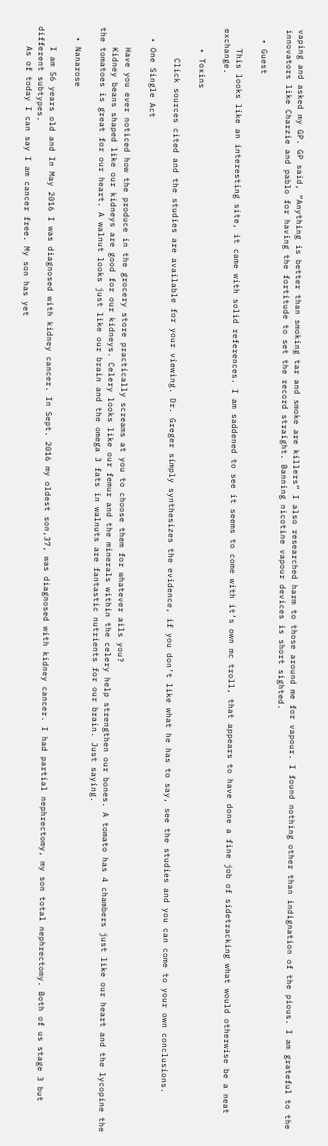vaping and asked my GP. GP said, “Anything is better than smoking tar and smoke are killers” I also researched harm to those around me for vapour. I found nothing other than indignation of the pious. I am grateful to the innovators like Charzie and pablo for having the fortitude to set the record straight. Banning nicotine vapour devices is short sighted.

  • Guest

    This looks like an interesting site, it came with solid references. I am saddened to see it seems to come with it’s own mc troll, that appears to have done a fine job of sidetracking what would otherwise be a neat exchange.

    • Toxins

      Click sources cited and the studies are available for your viewing. Dr. Greger simply synthesizes the evidence, if you don’t like what he has to say, see the studies and you can come to your own conclusions.

  • One Single Act

    Have you ever noticed how the produce in the grocery store practically screams at you to choose them for whatever ails you?
    Kidney beans shaped like our kidneys are good for our kidneys. Celery looks like our femur and the minerals within the celery help strengthen our bones. A tomato has 4 chambers just like our heart and the lycopine the the tomatoes is great for our heart. A walnut looks just like our brain and the omega 3 fats in walnuts are fantastic nutrients for our brain. Just saying.

  • Nanarose

    I am 56 years old and In May 2016 I was diagnosed with kidney cancer. In Sept. 2016 my oldest son,37, was diagnosed with kidney cancer. I had partial nephrectomy, my son total nephrectomy. Both of us stage 3 but different subtypes.
    As of today I can say I am cancer free. My son has yet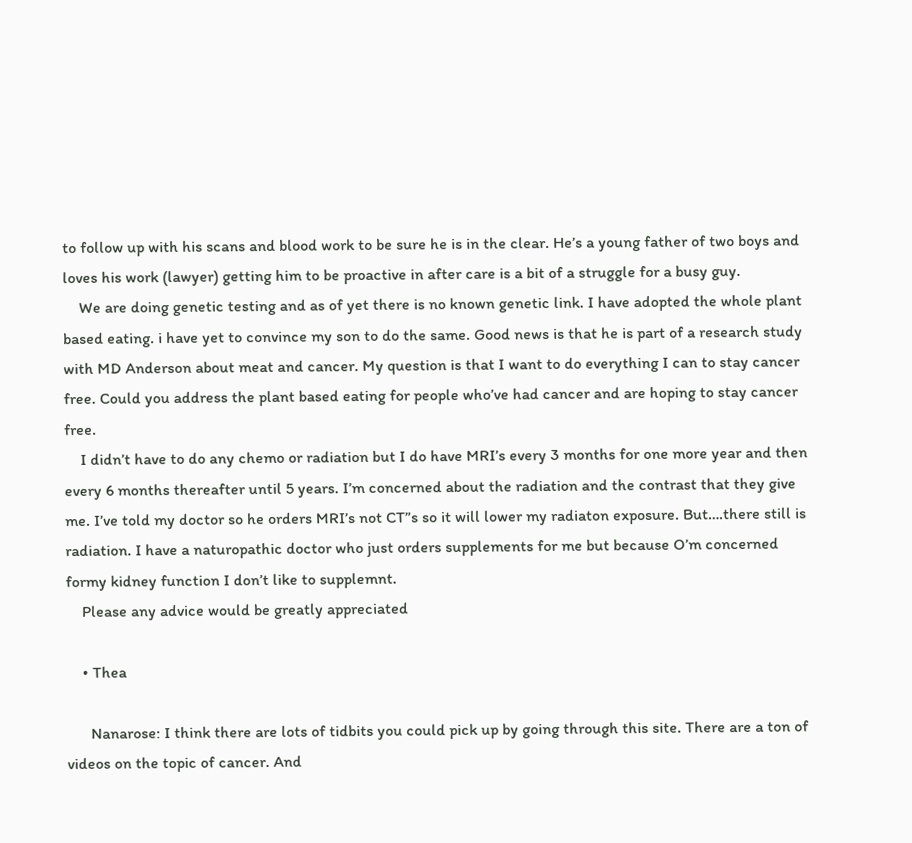to follow up with his scans and blood work to be sure he is in the clear. He’s a young father of two boys and loves his work (lawyer) getting him to be proactive in after care is a bit of a struggle for a busy guy.
    We are doing genetic testing and as of yet there is no known genetic link. I have adopted the whole plant based eating. i have yet to convince my son to do the same. Good news is that he is part of a research study with MD Anderson about meat and cancer. My question is that I want to do everything I can to stay cancer free. Could you address the plant based eating for people who’ve had cancer and are hoping to stay cancer free.
    I didn’t have to do any chemo or radiation but I do have MRI’s every 3 months for one more year and then every 6 months thereafter until 5 years. I’m concerned about the radiation and the contrast that they give me. I’ve told my doctor so he orders MRI’s not CT”s so it will lower my radiaton exposure. But….there still is radiation. I have a naturopathic doctor who just orders supplements for me but because O’m concerned formy kidney function I don’t like to supplemnt.
    Please any advice would be greatly appreciated

    • Thea

      Nanarose: I think there are lots of tidbits you could pick up by going through this site. There are a ton of videos on the topic of cancer. And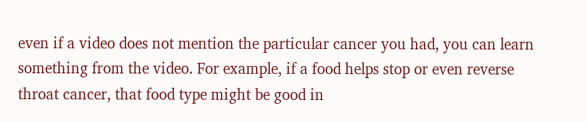even if a video does not mention the particular cancer you had, you can learn something from the video. For example, if a food helps stop or even reverse throat cancer, that food type might be good in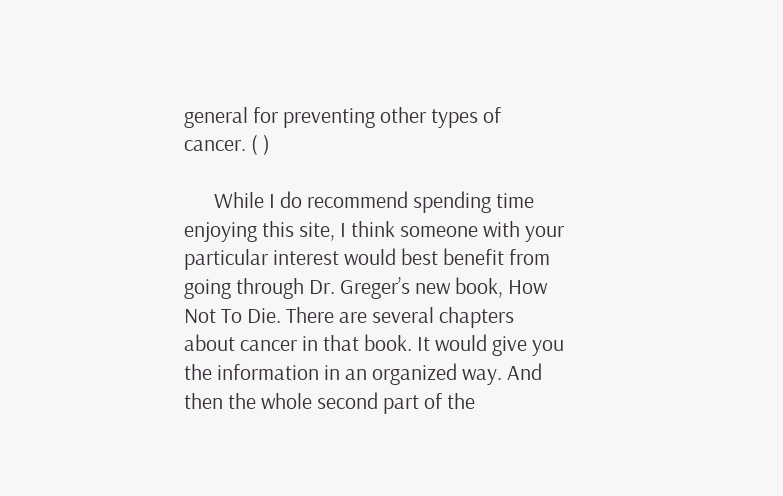general for preventing other types of cancer. ( )

      While I do recommend spending time enjoying this site, I think someone with your particular interest would best benefit from going through Dr. Greger’s new book, How Not To Die. There are several chapters about cancer in that book. It would give you the information in an organized way. And then the whole second part of the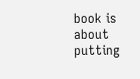book is about putting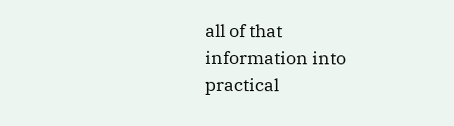all of that information into practical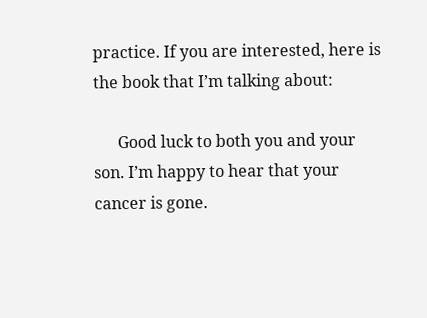practice. If you are interested, here is the book that I’m talking about:

      Good luck to both you and your son. I’m happy to hear that your cancer is gone.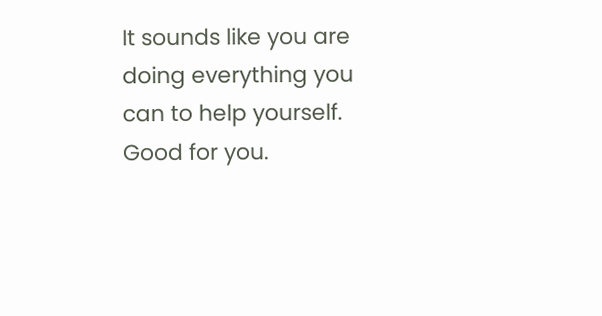It sounds like you are doing everything you can to help yourself. Good for you.